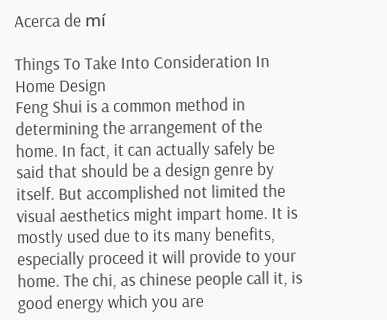Acerca de mí

Things To Take Into Consideration In Home Design
Feng Shui is a common method in determining the arrangement of the home. In fact, it can actually safely be said that should be a design genre by itself. But accomplished not limited the visual aesthetics might impart home. It is mostly used due to its many benefits, especially proceed it will provide to your home. The chi, as chinese people call it, is good energy which you are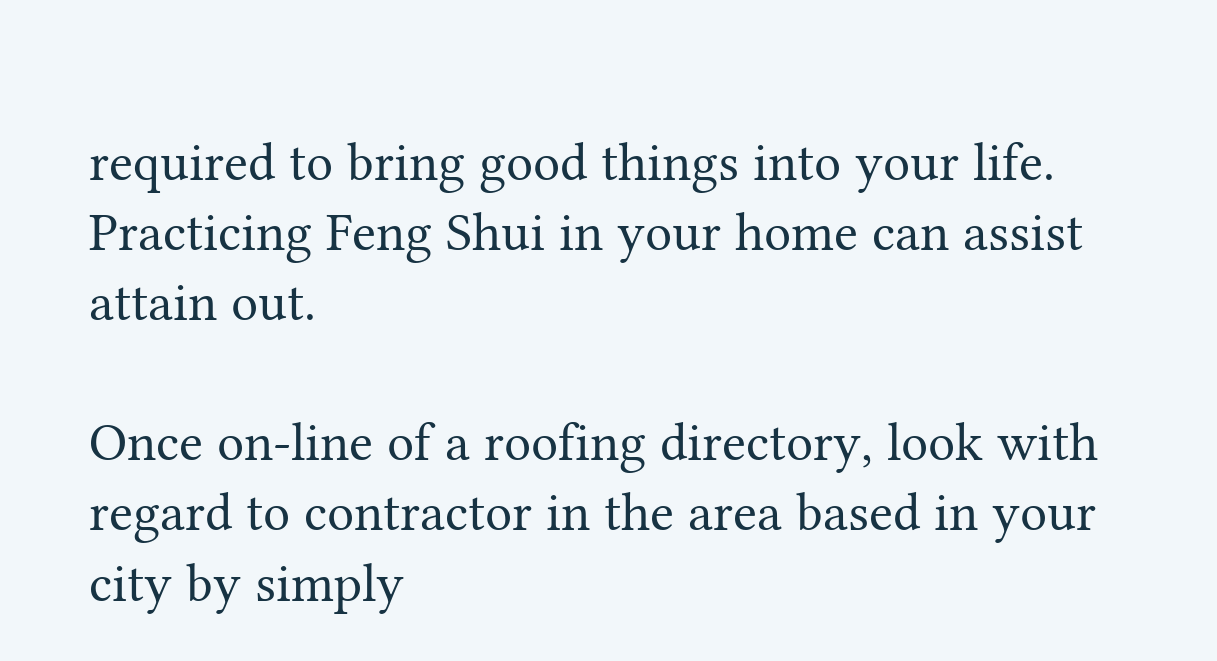required to bring good things into your life. Practicing Feng Shui in your home can assist attain out.

Once on-line of a roofing directory, look with regard to contractor in the area based in your city by simply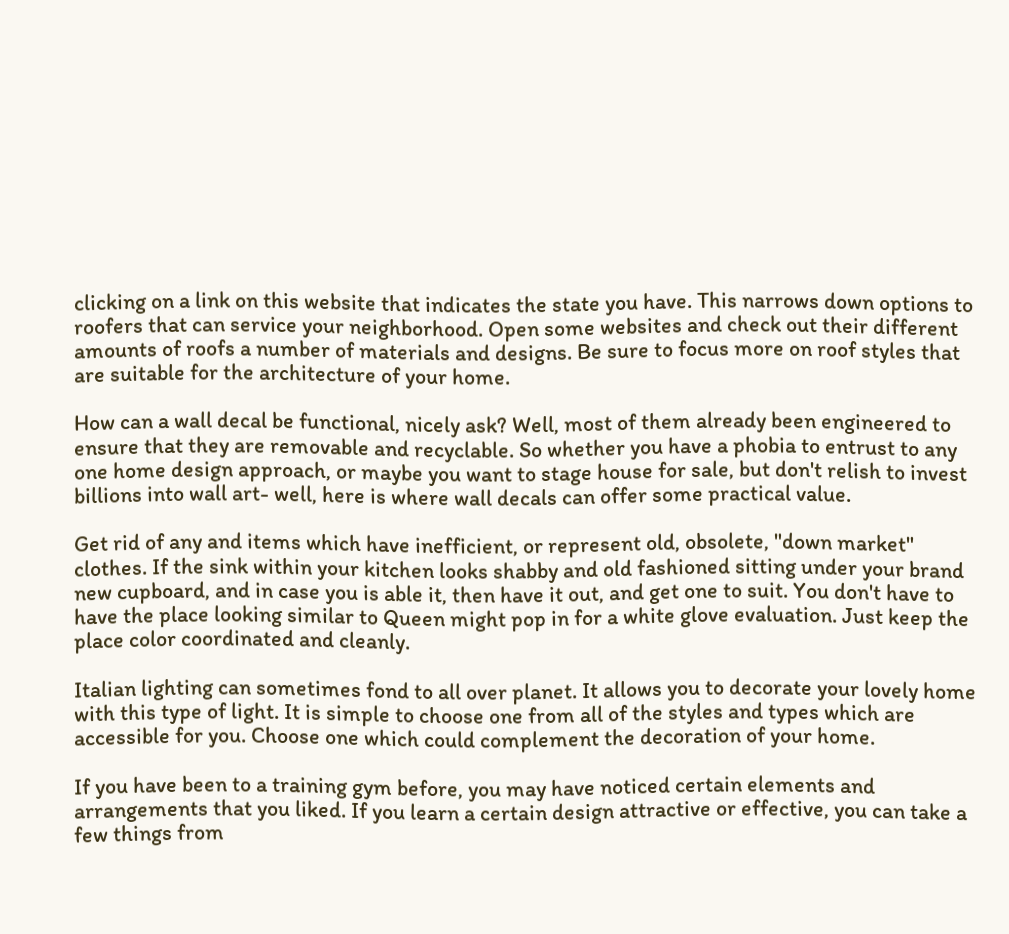clicking on a link on this website that indicates the state you have. This narrows down options to roofers that can service your neighborhood. Open some websites and check out their different amounts of roofs a number of materials and designs. Be sure to focus more on roof styles that are suitable for the architecture of your home.

How can a wall decal be functional, nicely ask? Well, most of them already been engineered to ensure that they are removable and recyclable. So whether you have a phobia to entrust to any one home design approach, or maybe you want to stage house for sale, but don't relish to invest billions into wall art- well, here is where wall decals can offer some practical value.

Get rid of any and items which have inefficient, or represent old, obsolete, "down market" clothes. If the sink within your kitchen looks shabby and old fashioned sitting under your brand new cupboard, and in case you is able it, then have it out, and get one to suit. You don't have to have the place looking similar to Queen might pop in for a white glove evaluation. Just keep the place color coordinated and cleanly.

Italian lighting can sometimes fond to all over planet. It allows you to decorate your lovely home with this type of light. It is simple to choose one from all of the styles and types which are accessible for you. Choose one which could complement the decoration of your home.

If you have been to a training gym before, you may have noticed certain elements and arrangements that you liked. If you learn a certain design attractive or effective, you can take a few things from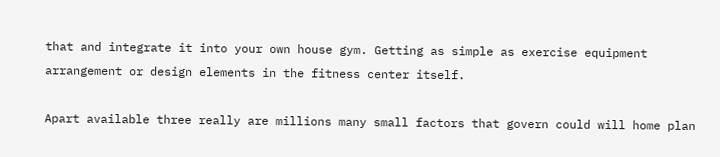that and integrate it into your own house gym. Getting as simple as exercise equipment arrangement or design elements in the fitness center itself.

Apart available three really are millions many small factors that govern could will home plan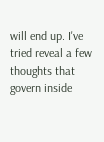will end up. I've tried reveal a few thoughts that govern inside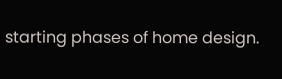starting phases of home design.